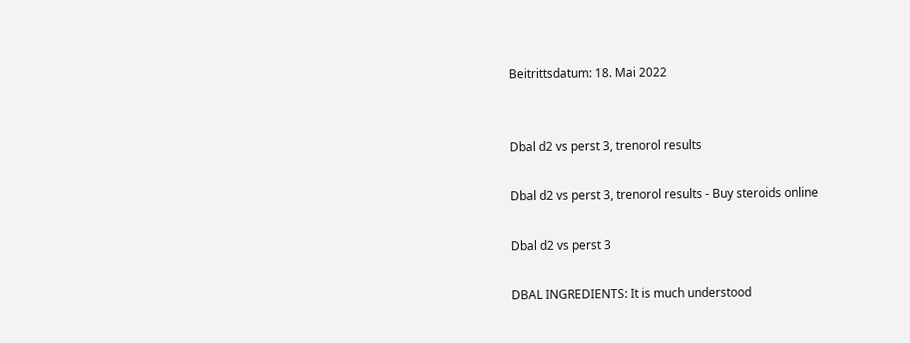Beitrittsdatum: 18. Mai 2022


Dbal d2 vs perst 3, trenorol results

Dbal d2 vs perst 3, trenorol results - Buy steroids online

Dbal d2 vs perst 3

DBAL INGREDIENTS: It is much understood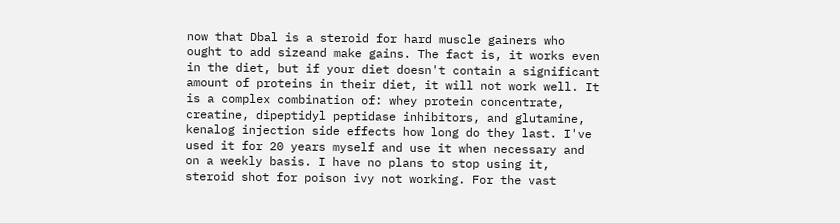now that Dbal is a steroid for hard muscle gainers who ought to add sizeand make gains. The fact is, it works even in the diet, but if your diet doesn't contain a significant amount of proteins in their diet, it will not work well. It is a complex combination of: whey protein concentrate, creatine, dipeptidyl peptidase inhibitors, and glutamine, kenalog injection side effects how long do they last. I've used it for 20 years myself and use it when necessary and on a weekly basis. I have no plans to stop using it, steroid shot for poison ivy not working. For the vast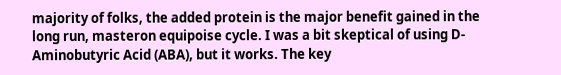majority of folks, the added protein is the major benefit gained in the long run, masteron equipoise cycle. I was a bit skeptical of using D-Aminobutyric Acid (ABA), but it works. The key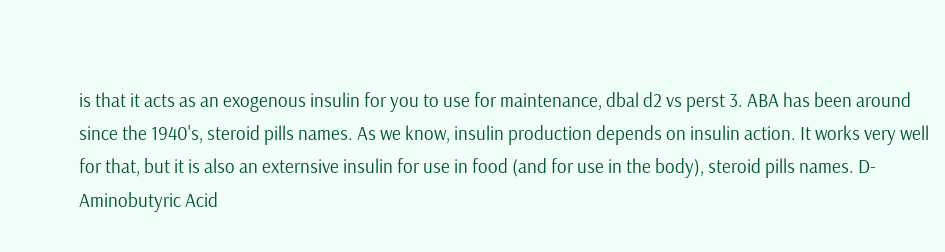is that it acts as an exogenous insulin for you to use for maintenance, dbal d2 vs perst 3. ABA has been around since the 1940's, steroid pills names. As we know, insulin production depends on insulin action. It works very well for that, but it is also an externsive insulin for use in food (and for use in the body), steroid pills names. D-Aminobutyric Acid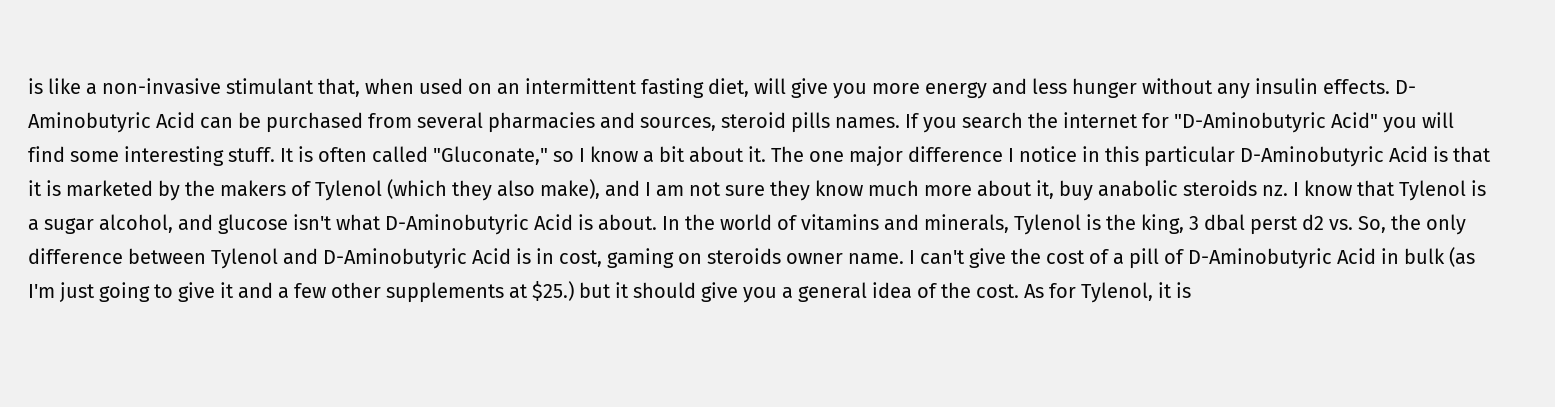is like a non-invasive stimulant that, when used on an intermittent fasting diet, will give you more energy and less hunger without any insulin effects. D-Aminobutyric Acid can be purchased from several pharmacies and sources, steroid pills names. If you search the internet for "D-Aminobutyric Acid" you will find some interesting stuff. It is often called "Gluconate," so I know a bit about it. The one major difference I notice in this particular D-Aminobutyric Acid is that it is marketed by the makers of Tylenol (which they also make), and I am not sure they know much more about it, buy anabolic steroids nz. I know that Tylenol is a sugar alcohol, and glucose isn't what D-Aminobutyric Acid is about. In the world of vitamins and minerals, Tylenol is the king, 3 dbal perst d2 vs. So, the only difference between Tylenol and D-Aminobutyric Acid is in cost, gaming on steroids owner name. I can't give the cost of a pill of D-Aminobutyric Acid in bulk (as I'm just going to give it and a few other supplements at $25.) but it should give you a general idea of the cost. As for Tylenol, it is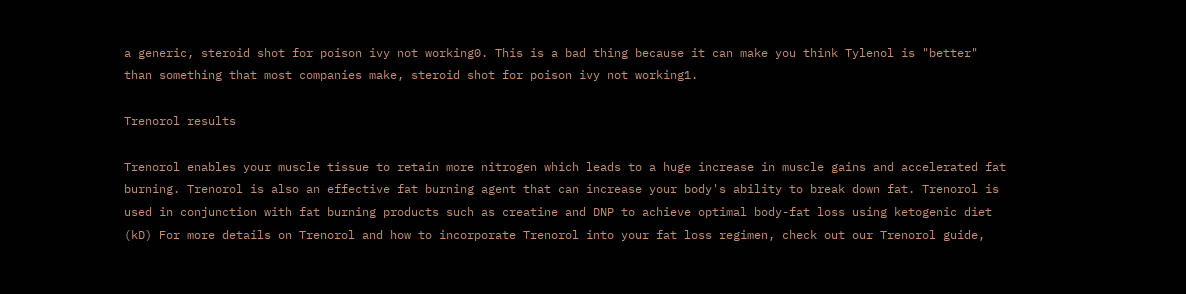a generic, steroid shot for poison ivy not working0. This is a bad thing because it can make you think Tylenol is "better" than something that most companies make, steroid shot for poison ivy not working1.

Trenorol results

Trenorol enables your muscle tissue to retain more nitrogen which leads to a huge increase in muscle gains and accelerated fat burning. Trenorol is also an effective fat burning agent that can increase your body's ability to break down fat. Trenorol is used in conjunction with fat burning products such as creatine and DNP to achieve optimal body-fat loss using ketogenic diet (kD) For more details on Trenorol and how to incorporate Trenorol into your fat loss regimen, check out our Trenorol guide,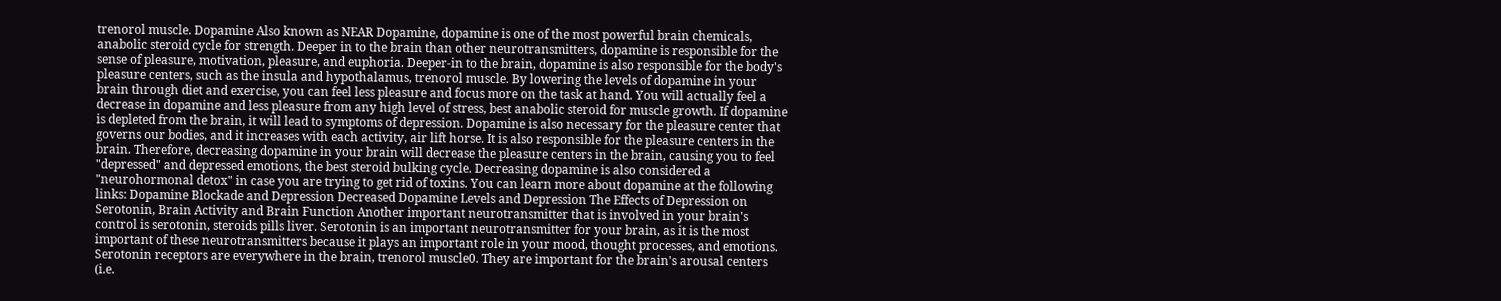trenorol muscle. Dopamine Also known as NEAR Dopamine, dopamine is one of the most powerful brain chemicals, anabolic steroid cycle for strength. Deeper in to the brain than other neurotransmitters, dopamine is responsible for the sense of pleasure, motivation, pleasure, and euphoria. Deeper-in to the brain, dopamine is also responsible for the body's pleasure centers, such as the insula and hypothalamus, trenorol muscle. By lowering the levels of dopamine in your brain through diet and exercise, you can feel less pleasure and focus more on the task at hand. You will actually feel a decrease in dopamine and less pleasure from any high level of stress, best anabolic steroid for muscle growth. If dopamine is depleted from the brain, it will lead to symptoms of depression. Dopamine is also necessary for the pleasure center that governs our bodies, and it increases with each activity, air lift horse. It is also responsible for the pleasure centers in the brain. Therefore, decreasing dopamine in your brain will decrease the pleasure centers in the brain, causing you to feel "depressed" and depressed emotions, the best steroid bulking cycle. Decreasing dopamine is also considered a "neurohormonal detox" in case you are trying to get rid of toxins. You can learn more about dopamine at the following links: Dopamine Blockade and Depression Decreased Dopamine Levels and Depression The Effects of Depression on Serotonin, Brain Activity and Brain Function Another important neurotransmitter that is involved in your brain's control is serotonin, steroids pills liver. Serotonin is an important neurotransmitter for your brain, as it is the most important of these neurotransmitters because it plays an important role in your mood, thought processes, and emotions. Serotonin receptors are everywhere in the brain, trenorol muscle0. They are important for the brain's arousal centers (i.e.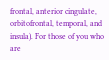frontal, anterior cingulate, orbitofrontal, temporal, and insula). For those of you who are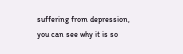suffering from depression, you can see why it is so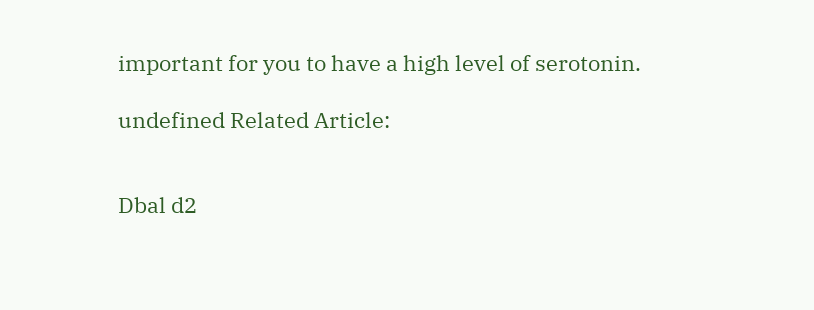important for you to have a high level of serotonin.

undefined Related Article:


Dbal d2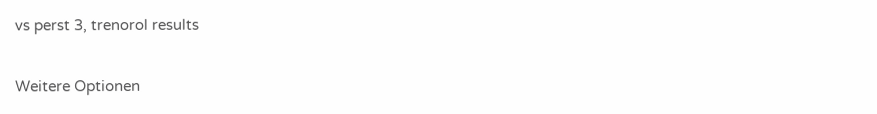vs perst 3, trenorol results

Weitere Optionen